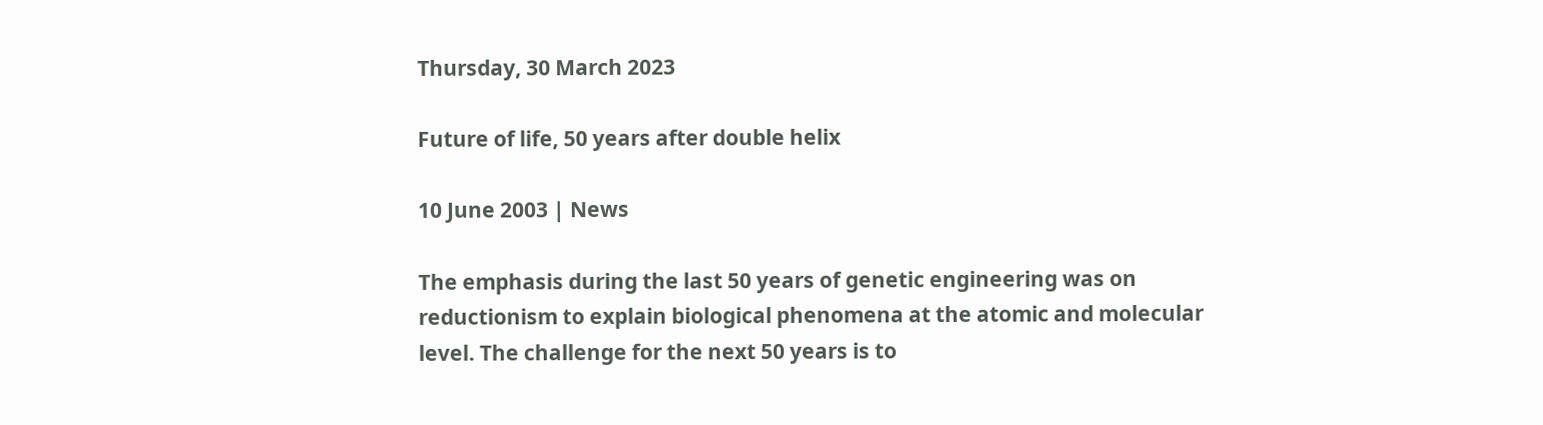Thursday, 30 March 2023

Future of life, 50 years after double helix

10 June 2003 | News

The emphasis during the last 50 years of genetic engineering was on reductionism to explain biological phenomena at the atomic and molecular level. The challenge for the next 50 years is to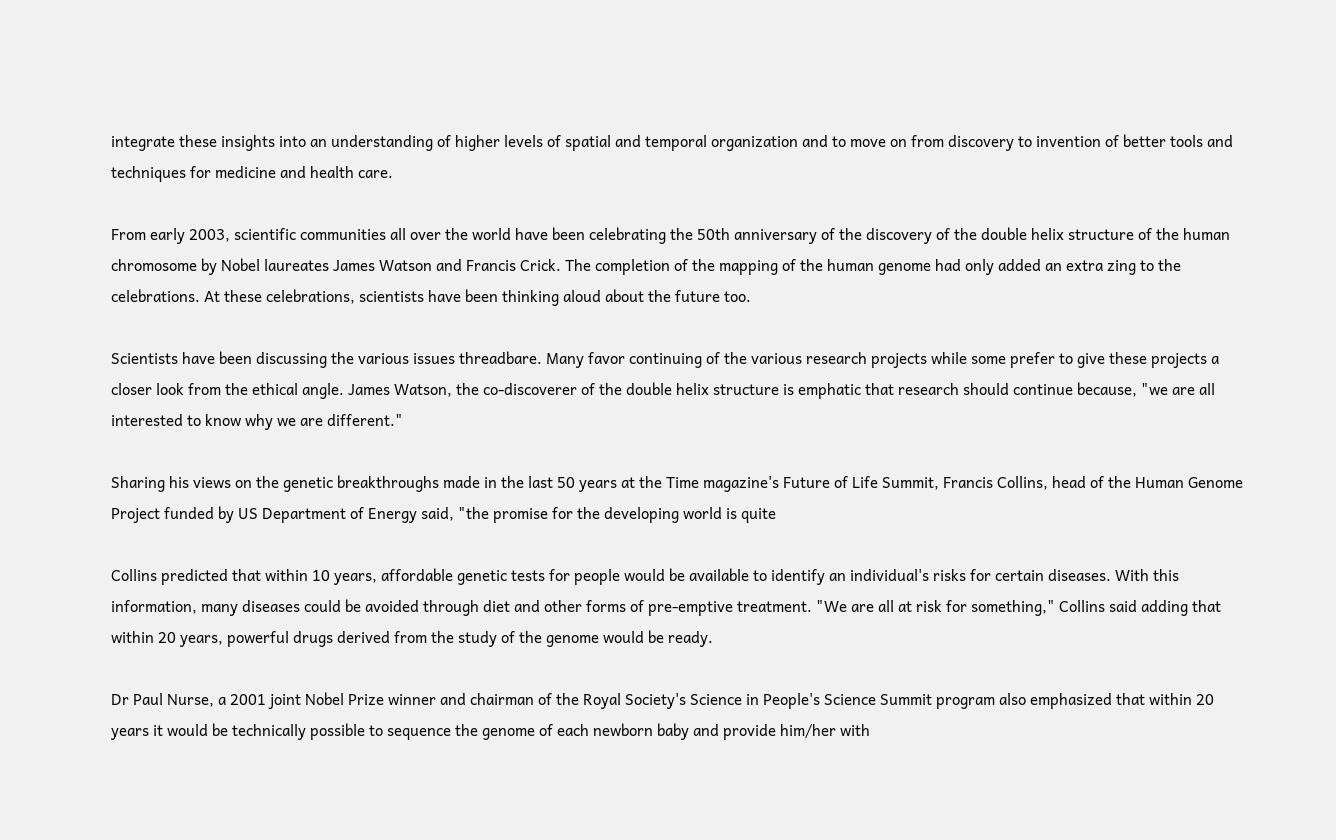integrate these insights into an understanding of higher levels of spatial and temporal organization and to move on from discovery to invention of better tools and techniques for medicine and health care.

From early 2003, scientific communities all over the world have been celebrating the 50th anniversary of the discovery of the double helix structure of the human chromosome by Nobel laureates James Watson and Francis Crick. The completion of the mapping of the human genome had only added an extra zing to the celebrations. At these celebrations, scientists have been thinking aloud about the future too.

Scientists have been discussing the various issues threadbare. Many favor continuing of the various research projects while some prefer to give these projects a closer look from the ethical angle. James Watson, the co-discoverer of the double helix structure is emphatic that research should continue because, "we are all interested to know why we are different."

Sharing his views on the genetic breakthroughs made in the last 50 years at the Time magazine's Future of Life Summit, Francis Collins, head of the Human Genome Project funded by US Department of Energy said, "the promise for the developing world is quite

Collins predicted that within 10 years, affordable genetic tests for people would be available to identify an individual's risks for certain diseases. With this information, many diseases could be avoided through diet and other forms of pre-emptive treatment. "We are all at risk for something," Collins said adding that within 20 years, powerful drugs derived from the study of the genome would be ready.

Dr Paul Nurse, a 2001 joint Nobel Prize winner and chairman of the Royal Society's Science in People's Science Summit program also emphasized that within 20 years it would be technically possible to sequence the genome of each newborn baby and provide him/her with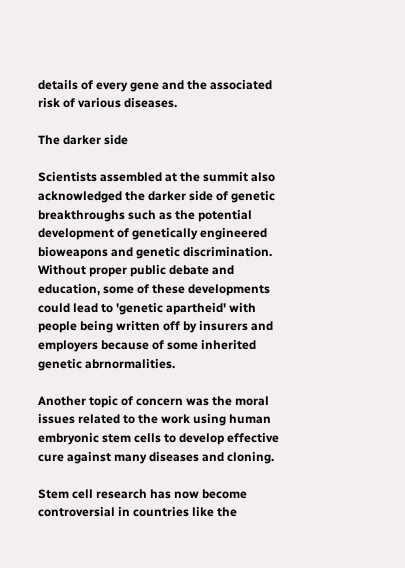details of every gene and the associated risk of various diseases.

The darker side

Scientists assembled at the summit also acknowledged the darker side of genetic breakthroughs such as the potential development of genetically engineered bioweapons and genetic discrimination. Without proper public debate and education, some of these developments could lead to 'genetic apartheid' with people being written off by insurers and employers because of some inherited genetic abrnormalities.

Another topic of concern was the moral issues related to the work using human embryonic stem cells to develop effective cure against many diseases and cloning.

Stem cell research has now become controversial in countries like the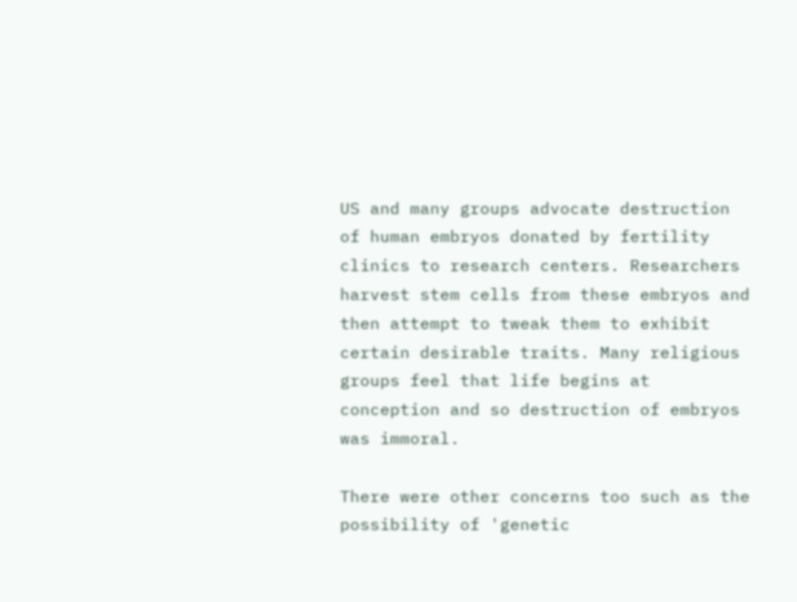US and many groups advocate destruction of human embryos donated by fertility clinics to research centers. Researchers harvest stem cells from these embryos and then attempt to tweak them to exhibit certain desirable traits. Many religious groups feel that life begins at conception and so destruction of embryos was immoral.

There were other concerns too such as the possibility of 'genetic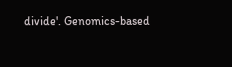divide'. Genomics-based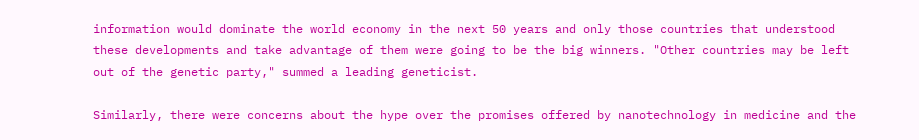information would dominate the world economy in the next 50 years and only those countries that understood these developments and take advantage of them were going to be the big winners. "Other countries may be left out of the genetic party," summed a leading geneticist.

Similarly, there were concerns about the hype over the promises offered by nanotechnology in medicine and the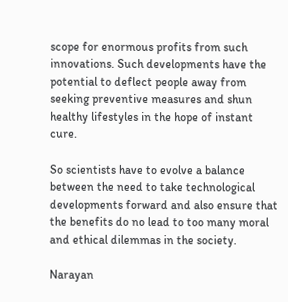scope for enormous profits from such innovations. Such developments have the potential to deflect people away from seeking preventive measures and shun healthy lifestyles in the hope of instant cure.

So scientists have to evolve a balance between the need to take technological developments forward and also ensure that the benefits do no lead to too many moral and ethical dilemmas in the society.

Narayan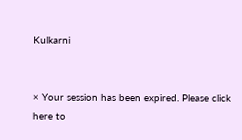Kulkarni


× Your session has been expired. Please click here to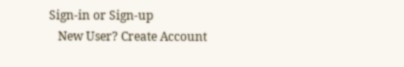Sign-in or Sign-up
   New User? Create Account